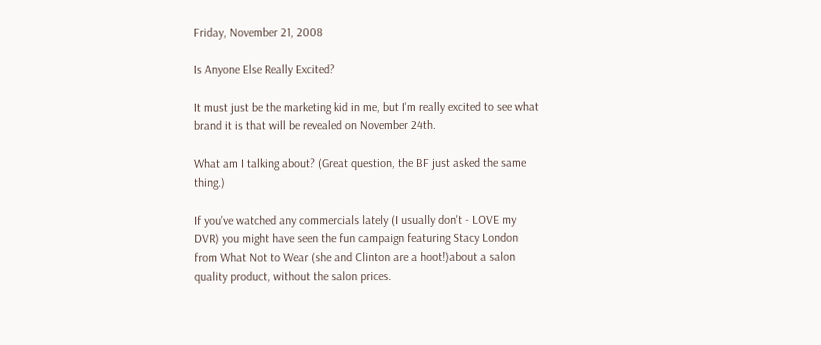Friday, November 21, 2008

Is Anyone Else Really Excited?

It must just be the marketing kid in me, but I'm really excited to see what brand it is that will be revealed on November 24th.

What am I talking about? (Great question, the BF just asked the same thing.)

If you've watched any commercials lately (I usually don't - LOVE my DVR) you might have seen the fun campaign featuring Stacy London from What Not to Wear (she and Clinton are a hoot!)about a salon quality product, without the salon prices.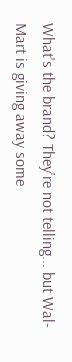What's the brand? They're not telling... but Wal-Mart is giving away some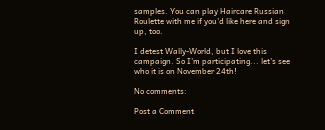samples. You can play Haircare Russian Roulette with me if you'd like here and sign up, too.

I detest Wally-World, but I love this campaign. So I'm participating... let's see who it is on November 24th!

No comments:

Post a Comment